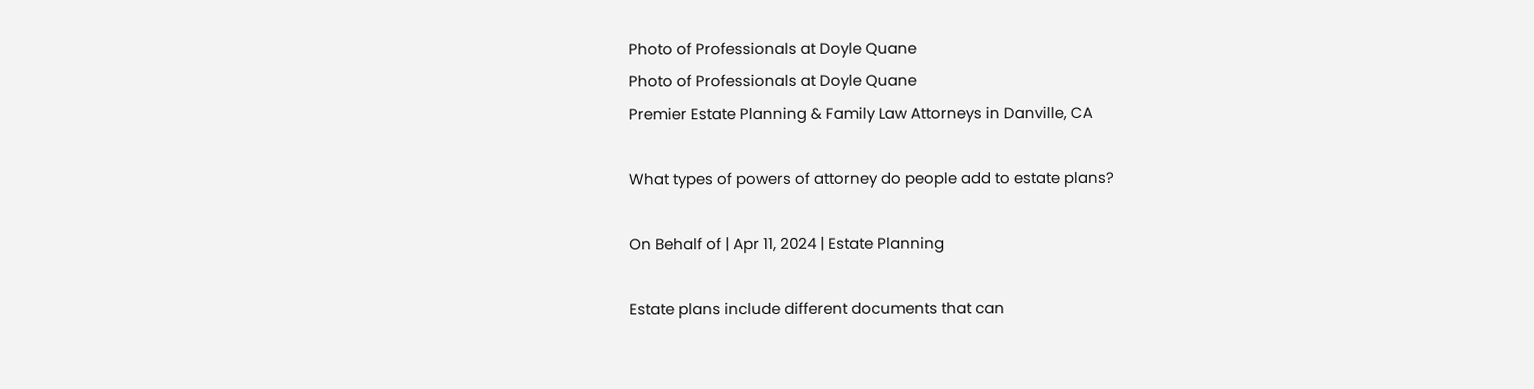Photo of Professionals at Doyle Quane
Photo of Professionals at Doyle Quane
Premier Estate Planning & Family Law Attorneys in Danville, CA

What types of powers of attorney do people add to estate plans?

On Behalf of | Apr 11, 2024 | Estate Planning

Estate plans include different documents that can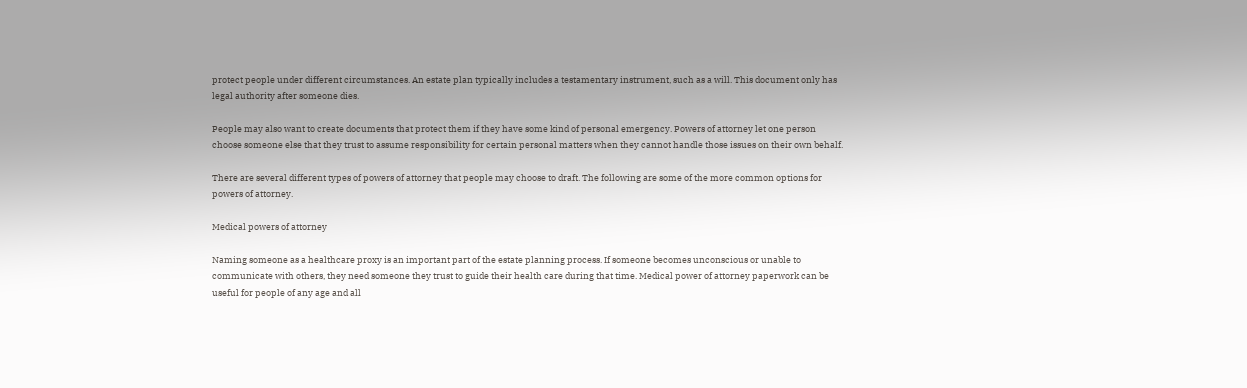protect people under different circumstances. An estate plan typically includes a testamentary instrument, such as a will. This document only has legal authority after someone dies.

People may also want to create documents that protect them if they have some kind of personal emergency. Powers of attorney let one person choose someone else that they trust to assume responsibility for certain personal matters when they cannot handle those issues on their own behalf.

There are several different types of powers of attorney that people may choose to draft. The following are some of the more common options for powers of attorney.

Medical powers of attorney

Naming someone as a healthcare proxy is an important part of the estate planning process. If someone becomes unconscious or unable to communicate with others, they need someone they trust to guide their health care during that time. Medical power of attorney paperwork can be useful for people of any age and all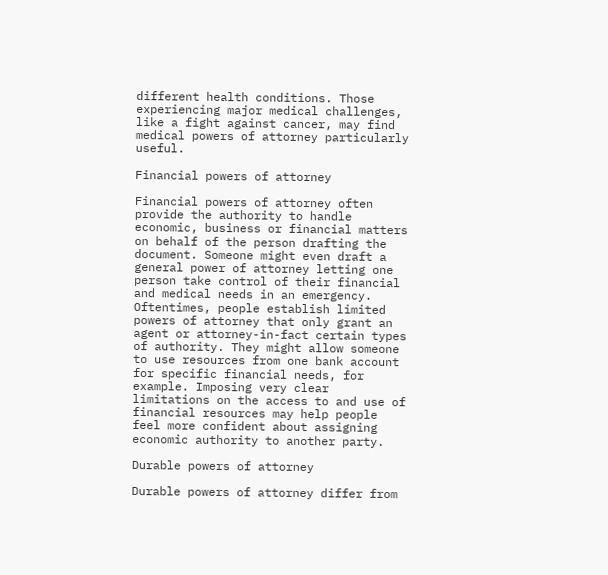different health conditions. Those experiencing major medical challenges, like a fight against cancer, may find medical powers of attorney particularly useful.

Financial powers of attorney

Financial powers of attorney often provide the authority to handle economic, business or financial matters on behalf of the person drafting the document. Someone might even draft a general power of attorney letting one person take control of their financial and medical needs in an emergency. Oftentimes, people establish limited powers of attorney that only grant an agent or attorney-in-fact certain types of authority. They might allow someone to use resources from one bank account for specific financial needs, for example. Imposing very clear limitations on the access to and use of financial resources may help people feel more confident about assigning economic authority to another party.

Durable powers of attorney

Durable powers of attorney differ from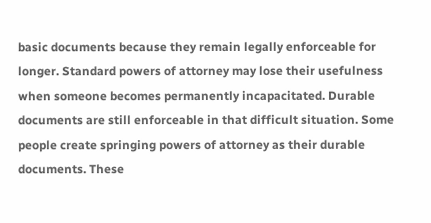basic documents because they remain legally enforceable for longer. Standard powers of attorney may lose their usefulness when someone becomes permanently incapacitated. Durable documents are still enforceable in that difficult situation. Some people create springing powers of attorney as their durable documents. These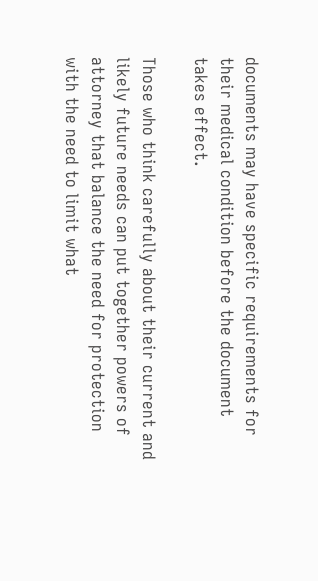documents may have specific requirements for their medical condition before the document takes effect.

Those who think carefully about their current and likely future needs can put together powers of attorney that balance the need for protection with the need to limit what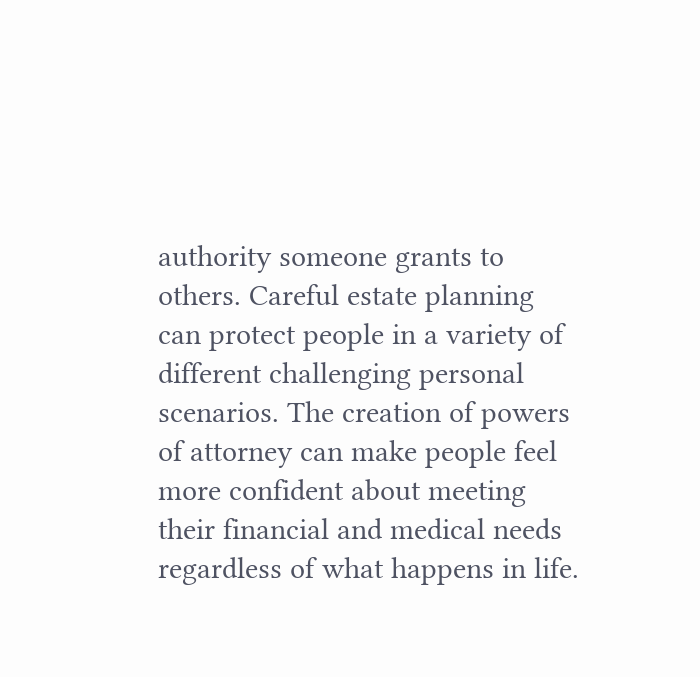authority someone grants to others. Careful estate planning can protect people in a variety of different challenging personal scenarios. The creation of powers of attorney can make people feel more confident about meeting their financial and medical needs regardless of what happens in life.